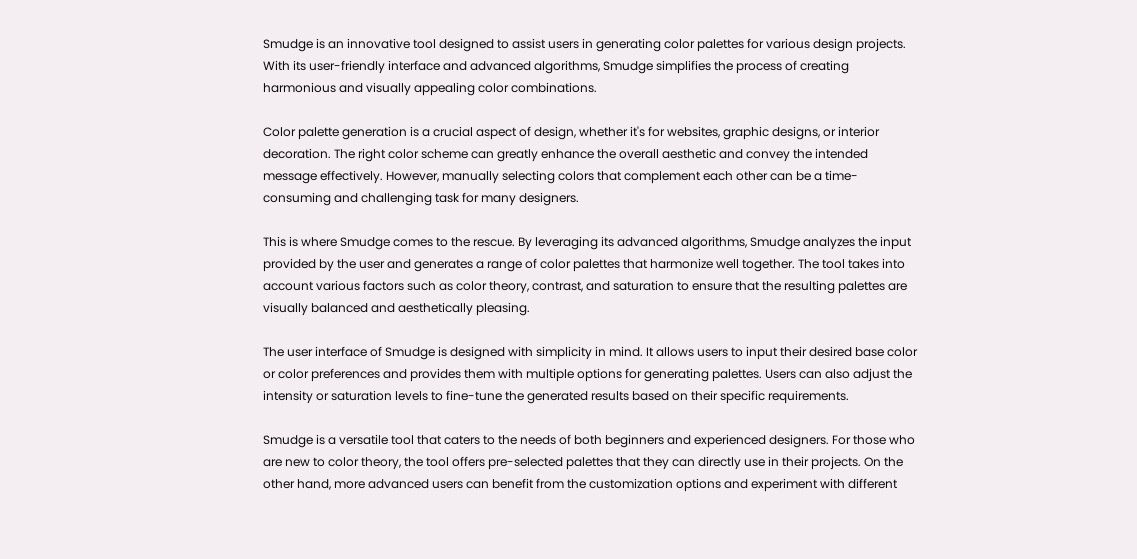Smudge is an innovative tool designed to assist users in generating color palettes for various design projects. With its user-friendly interface and advanced algorithms, Smudge simplifies the process of creating harmonious and visually appealing color combinations.

Color palette generation is a crucial aspect of design, whether it's for websites, graphic designs, or interior decoration. The right color scheme can greatly enhance the overall aesthetic and convey the intended message effectively. However, manually selecting colors that complement each other can be a time-consuming and challenging task for many designers.

This is where Smudge comes to the rescue. By leveraging its advanced algorithms, Smudge analyzes the input provided by the user and generates a range of color palettes that harmonize well together. The tool takes into account various factors such as color theory, contrast, and saturation to ensure that the resulting palettes are visually balanced and aesthetically pleasing.

The user interface of Smudge is designed with simplicity in mind. It allows users to input their desired base color or color preferences and provides them with multiple options for generating palettes. Users can also adjust the intensity or saturation levels to fine-tune the generated results based on their specific requirements.

Smudge is a versatile tool that caters to the needs of both beginners and experienced designers. For those who are new to color theory, the tool offers pre-selected palettes that they can directly use in their projects. On the other hand, more advanced users can benefit from the customization options and experiment with different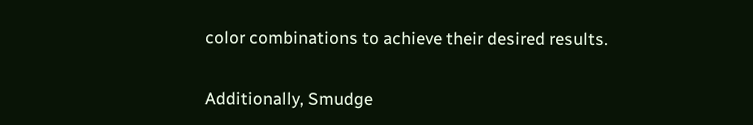color combinations to achieve their desired results.

Additionally, Smudge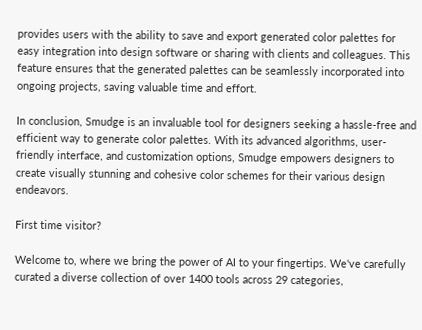provides users with the ability to save and export generated color palettes for easy integration into design software or sharing with clients and colleagues. This feature ensures that the generated palettes can be seamlessly incorporated into ongoing projects, saving valuable time and effort.

In conclusion, Smudge is an invaluable tool for designers seeking a hassle-free and efficient way to generate color palettes. With its advanced algorithms, user-friendly interface, and customization options, Smudge empowers designers to create visually stunning and cohesive color schemes for their various design endeavors.

First time visitor?

Welcome to, where we bring the power of AI to your fingertips. We've carefully curated a diverse collection of over 1400 tools across 29 categories,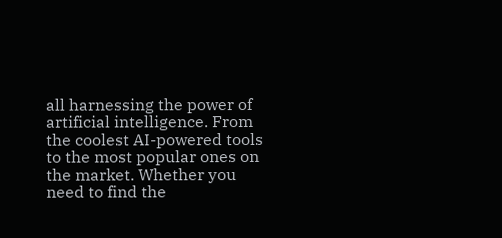all harnessing the power of artificial intelligence. From the coolest AI-powered tools to the most popular ones on the market. Whether you need to find the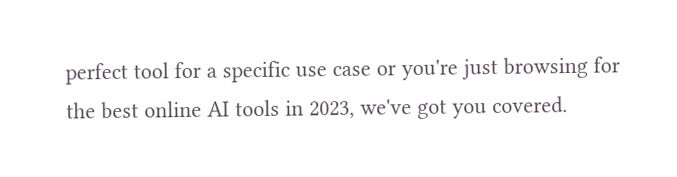perfect tool for a specific use case or you're just browsing for the best online AI tools in 2023, we've got you covered.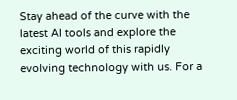Stay ahead of the curve with the latest AI tools and explore the exciting world of this rapidly evolving technology with us. For a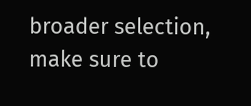broader selection, make sure to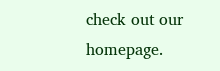check out our homepage.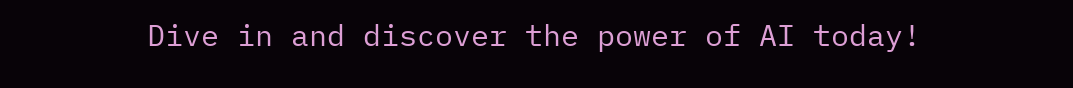Dive in and discover the power of AI today!